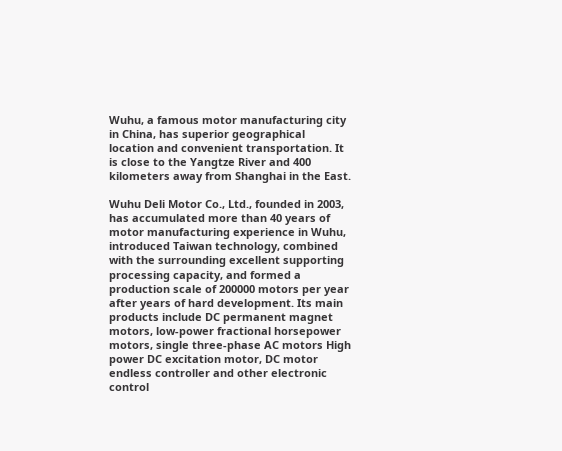Wuhu, a famous motor manufacturing city in China, has superior geographical location and convenient transportation. It is close to the Yangtze River and 400 kilometers away from Shanghai in the East.

Wuhu Deli Motor Co., Ltd., founded in 2003, has accumulated more than 40 years of motor manufacturing experience in Wuhu, introduced Taiwan technology, combined with the surrounding excellent supporting processing capacity, and formed a production scale of 200000 motors per year after years of hard development. Its main products include DC permanent magnet motors, low-power fractional horsepower motors, single three-phase AC motors High power DC excitation motor, DC motor endless controller and other electronic control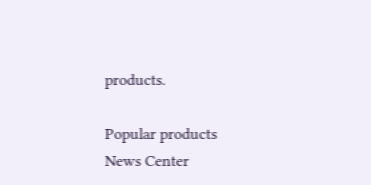products.

Popular products
News Center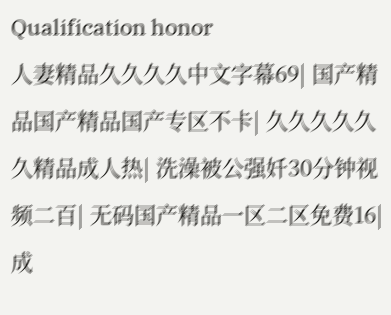Qualification honor
人妻精品久久久久中文字幕69| 国产精品国产精品国产专区不卡| 久久久久久久精品成人热| 洗澡被公强奷30分钟视频二百| 无码国产精品一区二区免费16| 成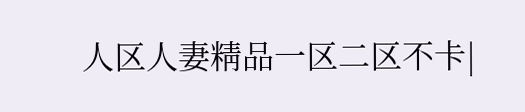人区人妻精品一区二区不卡|